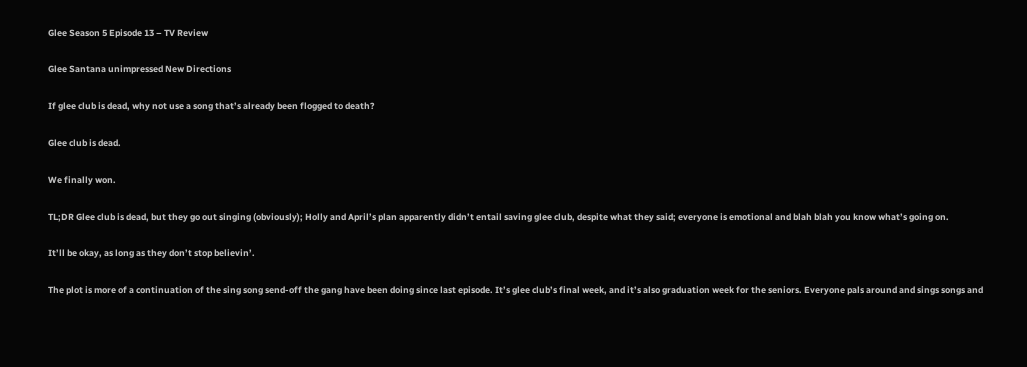Glee Season 5 Episode 13 – TV Review

Glee Santana unimpressed New Directions

If glee club is dead, why not use a song that’s already been flogged to death?

Glee club is dead.

We finally won.

TL;DR Glee club is dead, but they go out singing (obviously); Holly and April’s plan apparently didn’t entail saving glee club, despite what they said; everyone is emotional and blah blah you know what’s going on.

It’ll be okay, as long as they don’t stop believin’.

The plot is more of a continuation of the sing song send-off the gang have been doing since last episode. It’s glee club’s final week, and it’s also graduation week for the seniors. Everyone pals around and sings songs and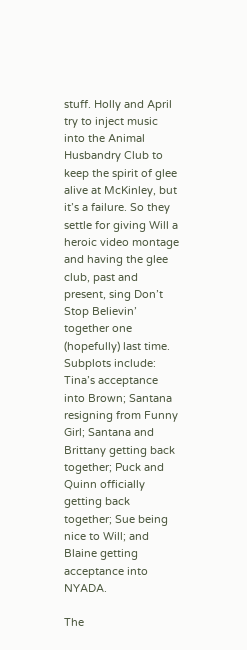stuff. Holly and April try to inject music into the Animal Husbandry Club to keep the spirit of glee alive at McKinley, but it’s a failure. So they settle for giving Will a heroic video montage and having the glee club, past and present, sing Don’t Stop Believin’ together one (hopefully) last time. Subplots include: Tina’s acceptance into Brown; Santana resigning from Funny Girl; Santana and Brittany getting back together; Puck and Quinn officially getting back together; Sue being nice to Will; and Blaine getting acceptance into NYADA.

The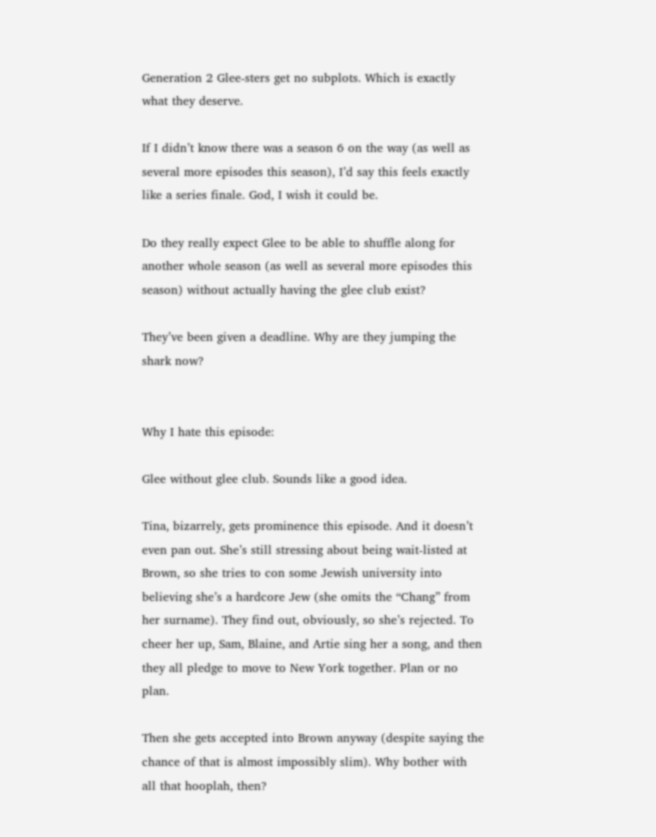Generation 2 Glee-sters get no subplots. Which is exactly what they deserve.

If I didn’t know there was a season 6 on the way (as well as several more episodes this season), I’d say this feels exactly like a series finale. God, I wish it could be.

Do they really expect Glee to be able to shuffle along for another whole season (as well as several more episodes this season) without actually having the glee club exist?

They’ve been given a deadline. Why are they jumping the shark now?


Why I hate this episode:

Glee without glee club. Sounds like a good idea.

Tina, bizarrely, gets prominence this episode. And it doesn’t even pan out. She’s still stressing about being wait-listed at Brown, so she tries to con some Jewish university into believing she’s a hardcore Jew (she omits the “Chang” from her surname). They find out, obviously, so she’s rejected. To cheer her up, Sam, Blaine, and Artie sing her a song, and then they all pledge to move to New York together. Plan or no plan.

Then she gets accepted into Brown anyway (despite saying the chance of that is almost impossibly slim). Why bother with all that hooplah, then?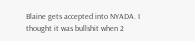Blaine gets accepted into NYADA. I thought it was bullshit when 2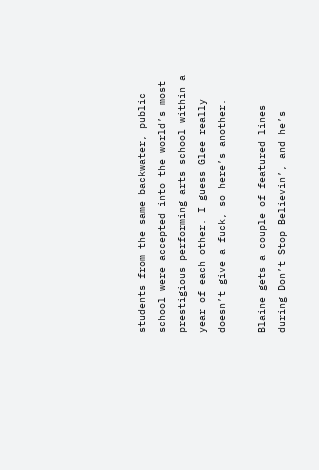students from the same backwater, public school were accepted into the world’s most prestigious performing arts school within a year of each other. I guess Glee really doesn’t give a fuck, so here’s another.

Blaine gets a couple of featured lines during Don’t Stop Believin’, and he’s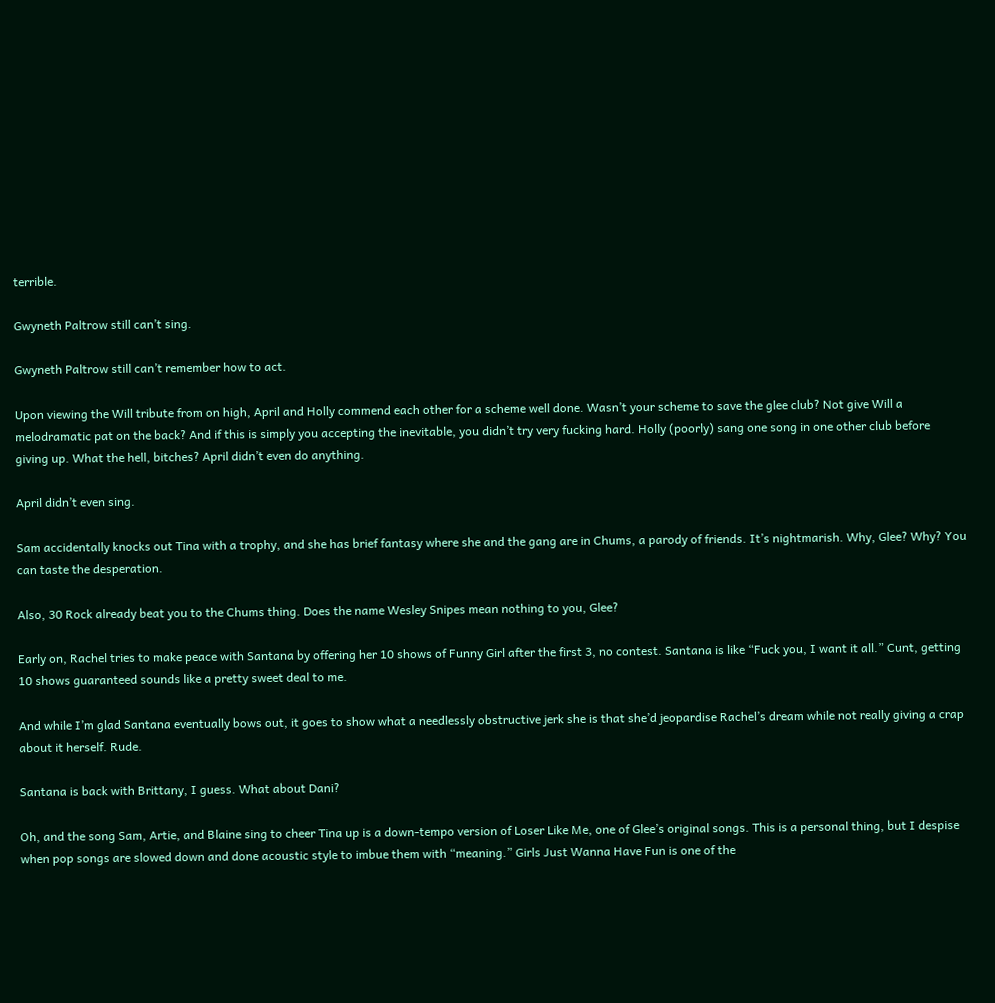terrible.

Gwyneth Paltrow still can’t sing.

Gwyneth Paltrow still can’t remember how to act.

Upon viewing the Will tribute from on high, April and Holly commend each other for a scheme well done. Wasn’t your scheme to save the glee club? Not give Will a melodramatic pat on the back? And if this is simply you accepting the inevitable, you didn’t try very fucking hard. Holly (poorly) sang one song in one other club before giving up. What the hell, bitches? April didn’t even do anything.

April didn’t even sing.

Sam accidentally knocks out Tina with a trophy, and she has brief fantasy where she and the gang are in Chums, a parody of friends. It’s nightmarish. Why, Glee? Why? You can taste the desperation.

Also, 30 Rock already beat you to the Chums thing. Does the name Wesley Snipes mean nothing to you, Glee?

Early on, Rachel tries to make peace with Santana by offering her 10 shows of Funny Girl after the first 3, no contest. Santana is like “Fuck you, I want it all.” Cunt, getting 10 shows guaranteed sounds like a pretty sweet deal to me.

And while I’m glad Santana eventually bows out, it goes to show what a needlessly obstructive jerk she is that she’d jeopardise Rachel’s dream while not really giving a crap about it herself. Rude.

Santana is back with Brittany, I guess. What about Dani?

Oh, and the song Sam, Artie, and Blaine sing to cheer Tina up is a down-tempo version of Loser Like Me, one of Glee’s original songs. This is a personal thing, but I despise when pop songs are slowed down and done acoustic style to imbue them with “meaning.” Girls Just Wanna Have Fun is one of the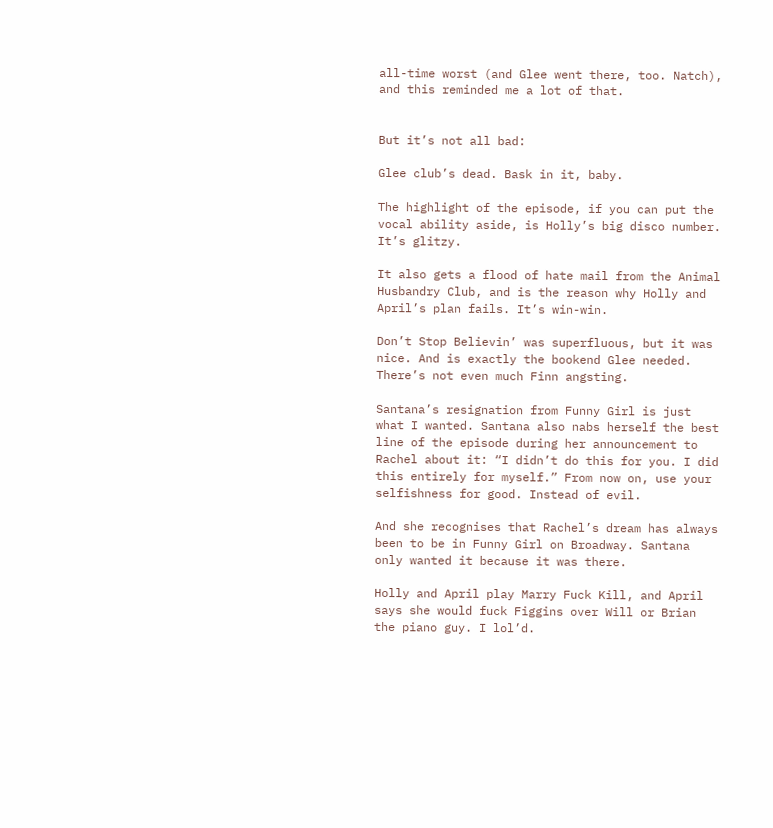all-time worst (and Glee went there, too. Natch), and this reminded me a lot of that.


But it’s not all bad:

Glee club’s dead. Bask in it, baby.

The highlight of the episode, if you can put the vocal ability aside, is Holly’s big disco number. It’s glitzy.

It also gets a flood of hate mail from the Animal Husbandry Club, and is the reason why Holly and April’s plan fails. It’s win-win.

Don’t Stop Believin’ was superfluous, but it was nice. And is exactly the bookend Glee needed. There’s not even much Finn angsting.

Santana’s resignation from Funny Girl is just what I wanted. Santana also nabs herself the best line of the episode during her announcement to Rachel about it: “I didn’t do this for you. I did this entirely for myself.” From now on, use your selfishness for good. Instead of evil.

And she recognises that Rachel’s dream has always been to be in Funny Girl on Broadway. Santana only wanted it because it was there.

Holly and April play Marry Fuck Kill, and April says she would fuck Figgins over Will or Brian the piano guy. I lol’d.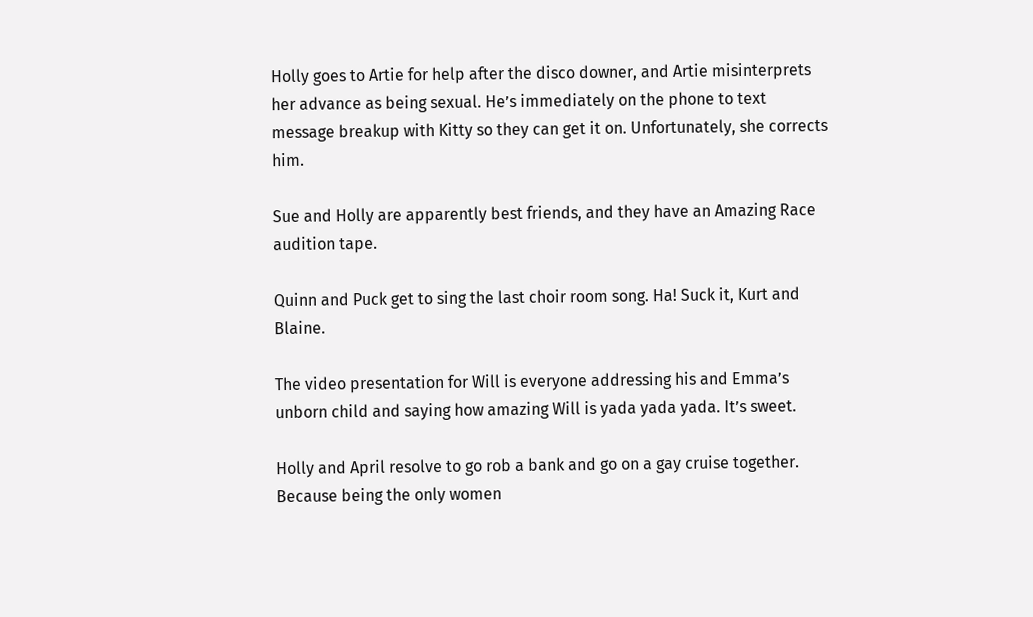Holly goes to Artie for help after the disco downer, and Artie misinterprets her advance as being sexual. He’s immediately on the phone to text message breakup with Kitty so they can get it on. Unfortunately, she corrects him.

Sue and Holly are apparently best friends, and they have an Amazing Race audition tape.

Quinn and Puck get to sing the last choir room song. Ha! Suck it, Kurt and Blaine.

The video presentation for Will is everyone addressing his and Emma’s unborn child and saying how amazing Will is yada yada yada. It’s sweet.

Holly and April resolve to go rob a bank and go on a gay cruise together. Because being the only women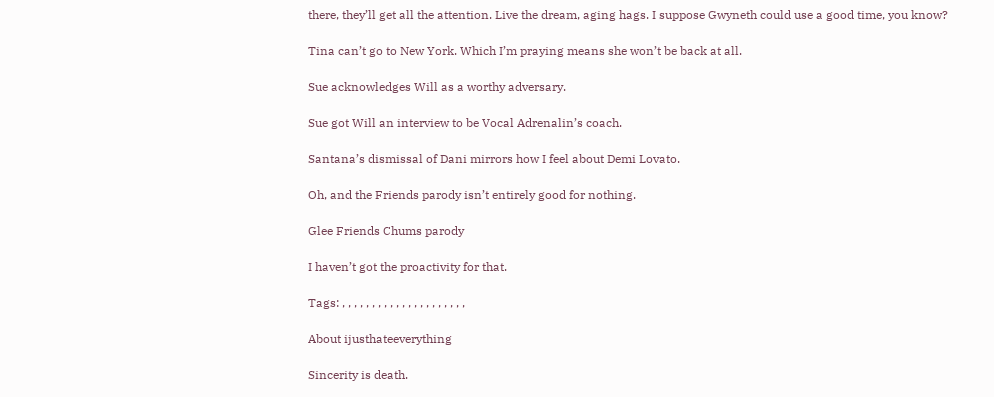there, they’ll get all the attention. Live the dream, aging hags. I suppose Gwyneth could use a good time, you know?

Tina can’t go to New York. Which I’m praying means she won’t be back at all.

Sue acknowledges Will as a worthy adversary.

Sue got Will an interview to be Vocal Adrenalin’s coach.

Santana’s dismissal of Dani mirrors how I feel about Demi Lovato.

Oh, and the Friends parody isn’t entirely good for nothing.

Glee Friends Chums parody

I haven’t got the proactivity for that.

Tags: , , , , , , , , , , , , , , , , , , , , ,

About ijusthateeverything

Sincerity is death.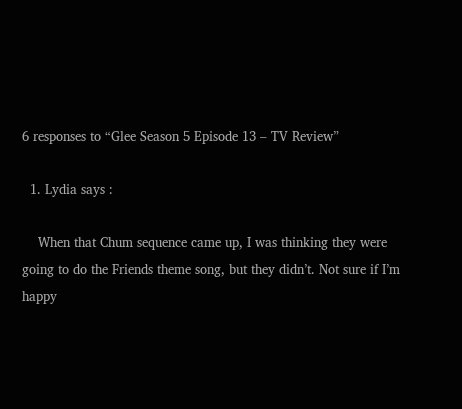6 responses to “Glee Season 5 Episode 13 – TV Review”

  1. Lydia says :

    When that Chum sequence came up, I was thinking they were going to do the Friends theme song, but they didn’t. Not sure if I’m happy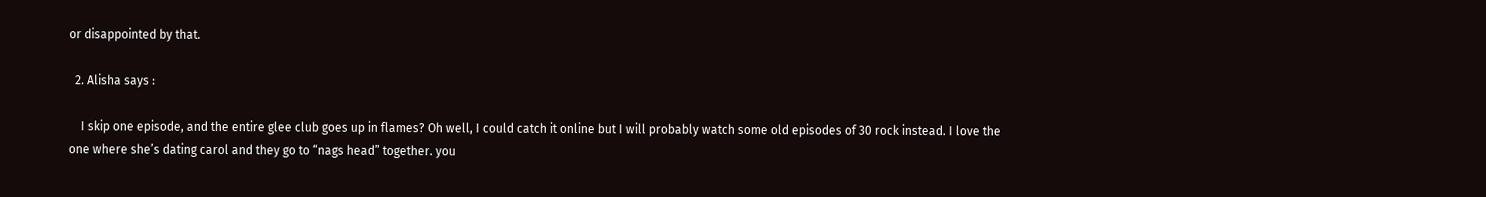or disappointed by that.

  2. Alisha says :

    I skip one episode, and the entire glee club goes up in flames? Oh well, I could catch it online but I will probably watch some old episodes of 30 rock instead. I love the one where she’s dating carol and they go to “nags head” together. you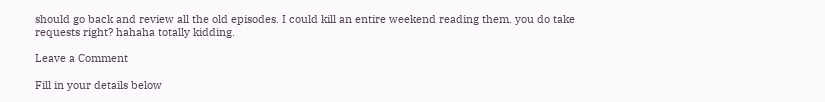should go back and review all the old episodes. I could kill an entire weekend reading them. you do take requests right? hahaha totally kidding.

Leave a Comment

Fill in your details below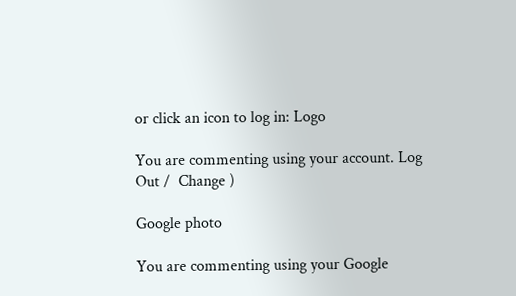or click an icon to log in: Logo

You are commenting using your account. Log Out /  Change )

Google photo

You are commenting using your Google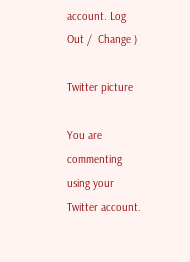account. Log Out /  Change )

Twitter picture

You are commenting using your Twitter account.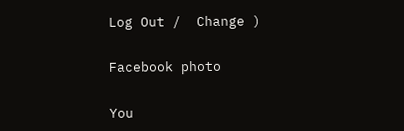Log Out /  Change )

Facebook photo

You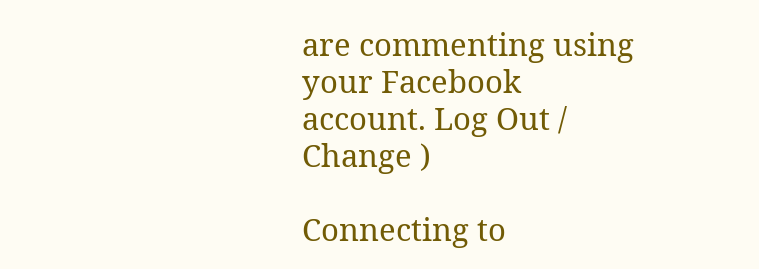are commenting using your Facebook account. Log Out /  Change )

Connecting to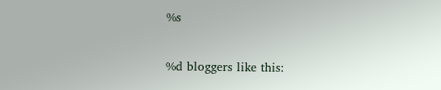%s

%d bloggers like this: